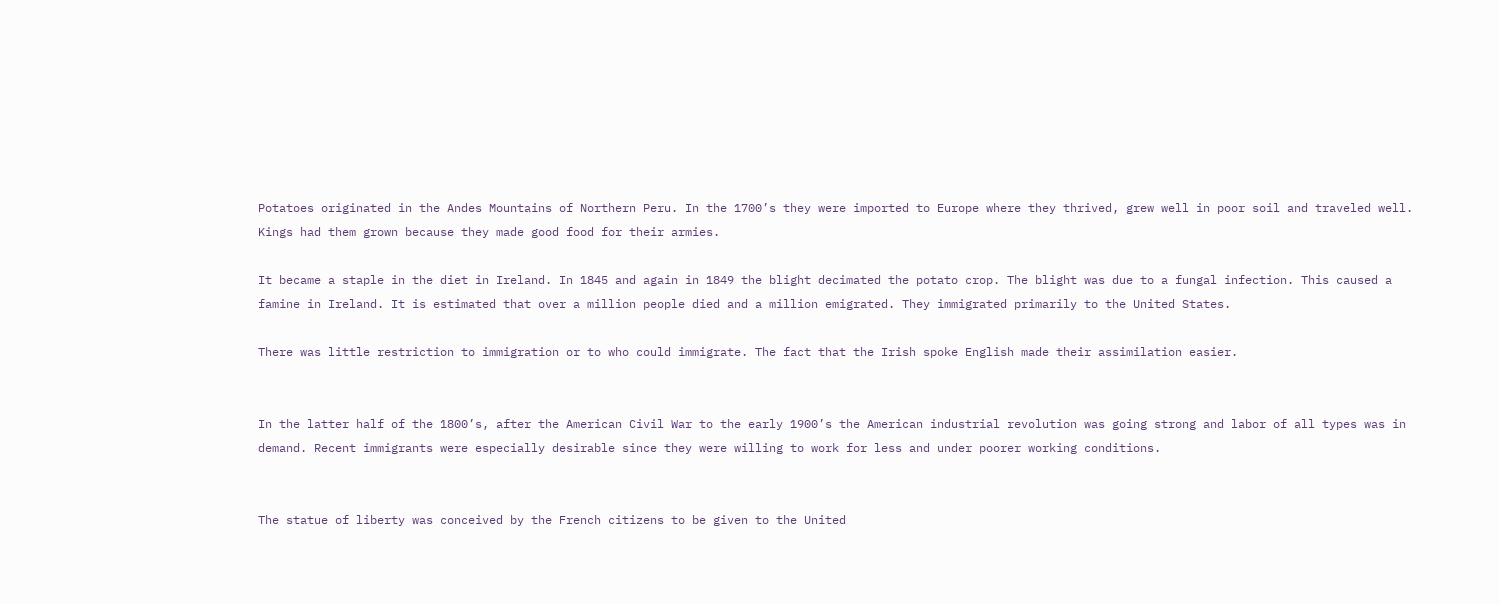Potatoes originated in the Andes Mountains of Northern Peru. In the 1700’s they were imported to Europe where they thrived, grew well in poor soil and traveled well. Kings had them grown because they made good food for their armies.

It became a staple in the diet in Ireland. In 1845 and again in 1849 the blight decimated the potato crop. The blight was due to a fungal infection. This caused a famine in Ireland. It is estimated that over a million people died and a million emigrated. They immigrated primarily to the United States.

There was little restriction to immigration or to who could immigrate. The fact that the Irish spoke English made their assimilation easier.


In the latter half of the 1800’s, after the American Civil War to the early 1900’s the American industrial revolution was going strong and labor of all types was in demand. Recent immigrants were especially desirable since they were willing to work for less and under poorer working conditions.


The statue of liberty was conceived by the French citizens to be given to the United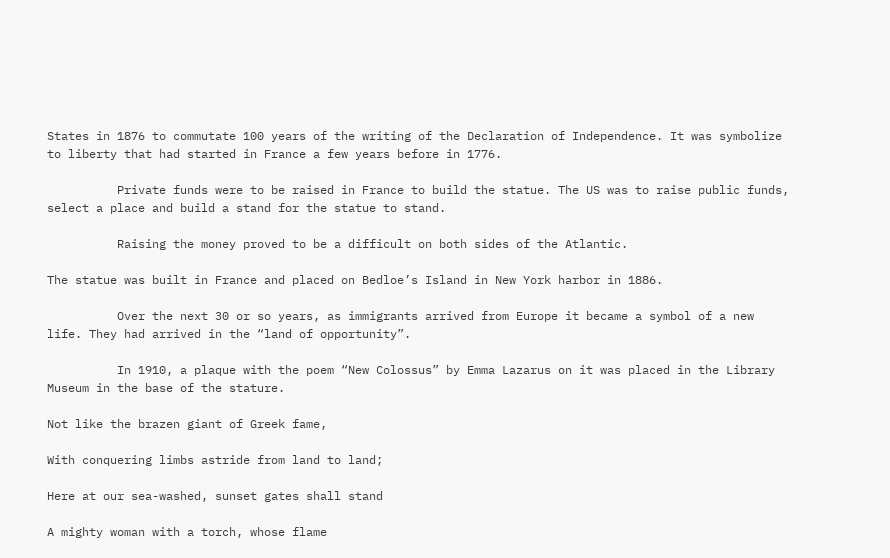States in 1876 to commutate 100 years of the writing of the Declaration of Independence. It was symbolize to liberty that had started in France a few years before in 1776.

          Private funds were to be raised in France to build the statue. The US was to raise public funds, select a place and build a stand for the statue to stand.

          Raising the money proved to be a difficult on both sides of the Atlantic.

The statue was built in France and placed on Bedloe’s Island in New York harbor in 1886.

          Over the next 30 or so years, as immigrants arrived from Europe it became a symbol of a new life. They had arrived in the “land of opportunity”.

          In 1910, a plaque with the poem “New Colossus” by Emma Lazarus on it was placed in the Library Museum in the base of the stature.

Not like the brazen giant of Greek fame,

With conquering limbs astride from land to land;

Here at our sea-washed, sunset gates shall stand

A mighty woman with a torch, whose flame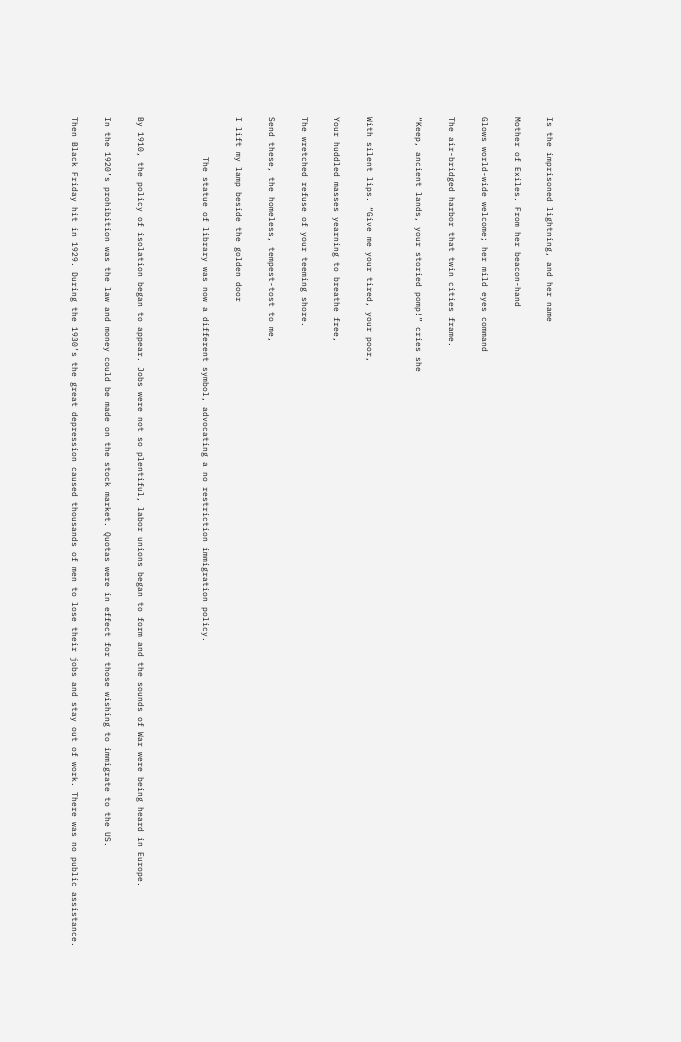Is the imprisoned lightning, and her name

Mother of Exiles. From her beacon-hand

Glows world-wide welcome; her mild eyes command

The air-bridged harbor that twin cities frame.

“Keep, ancient lands, your storied pomp!” cries she


With silent lips. “Give me your tired, your poor,

Your huddled masses yearning to breathe free,

The wretched refuse of your teeming shore.

Send these, the homeless, tempest-tost to me,

I lift my lamp beside the golden door

        The statue of library was now a different symbol, advocating a no restriction immigration policy.



By 1910, the policy of isolation began to appear. Jobs were not so plentiful, labor unions began to form and the sounds of War were being heard in Europe.

In the 1920’s prohibition was the law and money could be made on the stock market. Quotas were in effect for those wishing to immigrate to the US.

Then Black Friday hit in 1929. During the 1930’s the great depression caused thousands of men to lose their jobs and stay out of work. There was no public assistance.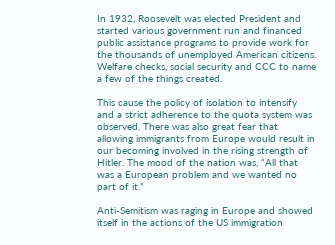In 1932, Roosevelt was elected President and started various government run and financed public assistance programs to provide work for the thousands of unemployed American citizens. Welfare checks, social security and CCC to name a few of the things created.

This cause the policy of isolation to intensify and a strict adherence to the quota system was observed. There was also great fear that allowing immigrants from Europe would result in our becoming involved in the rising strength of Hitler. The mood of the nation was, “All that was a European problem and we wanted no part of it.”

Anti-Semitism was raging in Europe and showed itself in the actions of the US immigration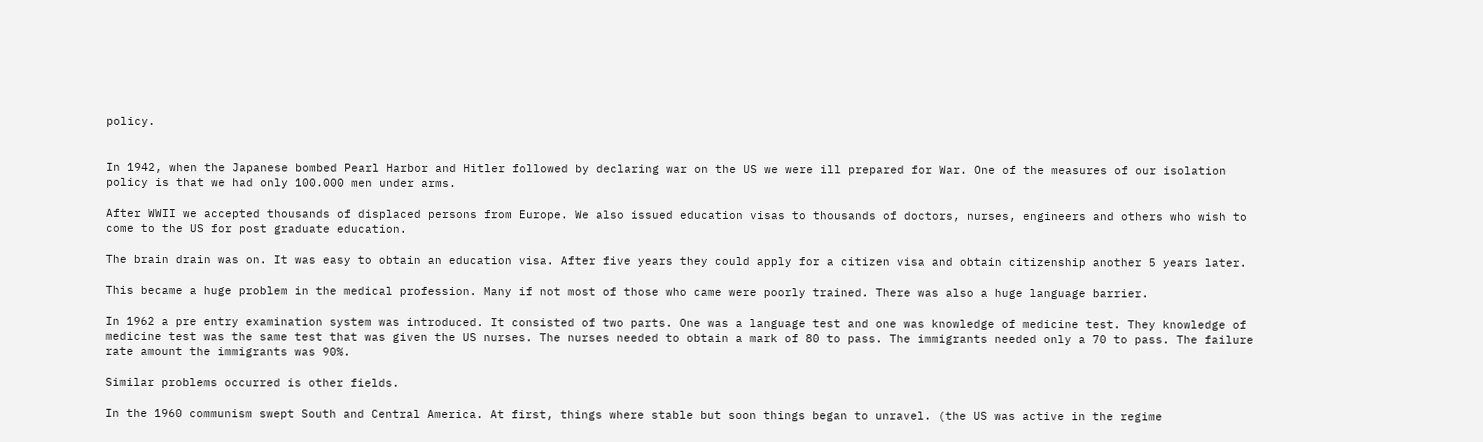policy.


In 1942, when the Japanese bombed Pearl Harbor and Hitler followed by declaring war on the US we were ill prepared for War. One of the measures of our isolation policy is that we had only 100.000 men under arms.

After WWII we accepted thousands of displaced persons from Europe. We also issued education visas to thousands of doctors, nurses, engineers and others who wish to come to the US for post graduate education.

The brain drain was on. It was easy to obtain an education visa. After five years they could apply for a citizen visa and obtain citizenship another 5 years later.

This became a huge problem in the medical profession. Many if not most of those who came were poorly trained. There was also a huge language barrier.

In 1962 a pre entry examination system was introduced. It consisted of two parts. One was a language test and one was knowledge of medicine test. They knowledge of medicine test was the same test that was given the US nurses. The nurses needed to obtain a mark of 80 to pass. The immigrants needed only a 70 to pass. The failure rate amount the immigrants was 90%.

Similar problems occurred is other fields.

In the 1960 communism swept South and Central America. At first, things where stable but soon things began to unravel. (the US was active in the regime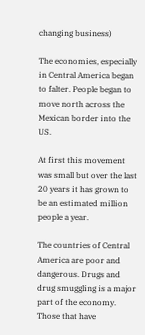changing business)

The economies, especially in Central America began to falter. People began to move north across the Mexican border into the US.

At first this movement was small but over the last 20 years it has grown to be an estimated million people a year.

The countries of Central America are poor and dangerous. Drugs and drug smuggling is a major part of the economy. Those that have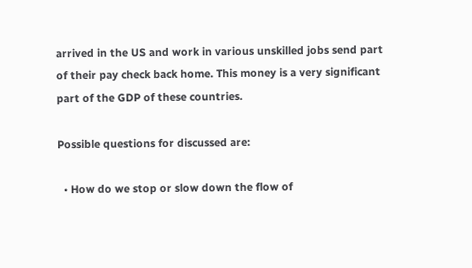arrived in the US and work in various unskilled jobs send part of their pay check back home. This money is a very significant part of the GDP of these countries.

Possible questions for discussed are:

  • How do we stop or slow down the flow of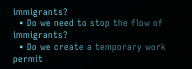immigrants?
  • Do we need to stop the flow of immigrants?
  • Do we create a temporary work permit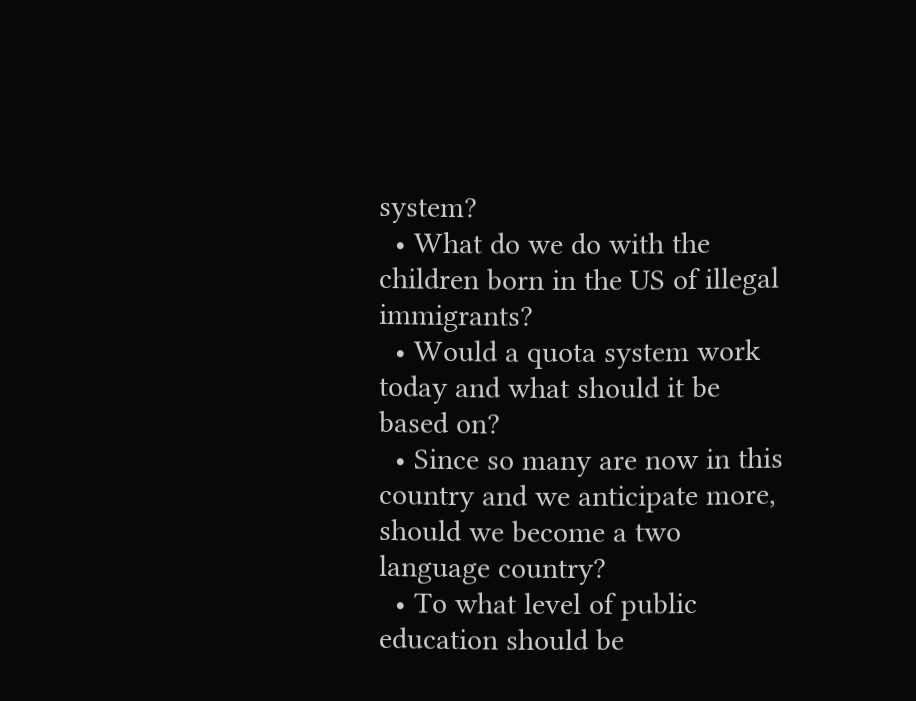system?
  • What do we do with the children born in the US of illegal immigrants?
  • Would a quota system work today and what should it be based on?
  • Since so many are now in this country and we anticipate more, should we become a two language country?
  • To what level of public education should be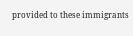provided to these immigrants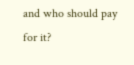and who should pay for it?